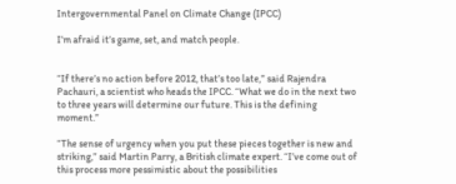Intergovernmental Panel on Climate Change (IPCC)

I’m afraid it’s game, set, and match people.


“If there’s no action before 2012, that’s too late,” said Rajendra Pachauri, a scientist who heads the IPCC. “What we do in the next two to three years will determine our future. This is the defining moment.”

“The sense of urgency when you put these pieces together is new and striking,” said Martin Parry, a British climate expert. “I’ve come out of this process more pessimistic about the possibilities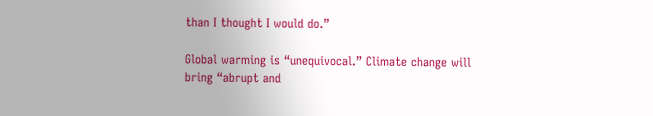than I thought I would do.”

Global warming is “unequivocal.” Climate change will bring “abrupt and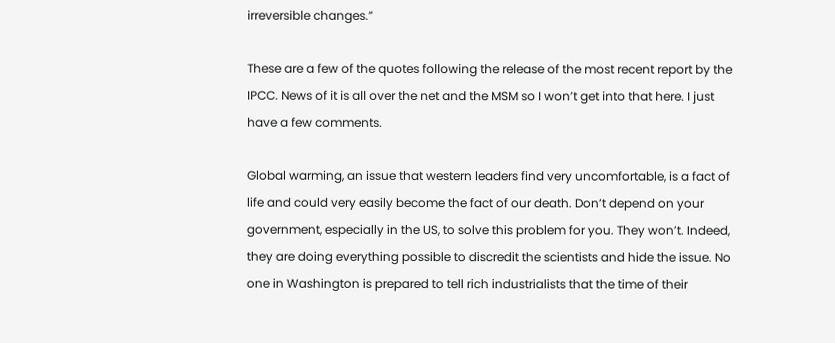irreversible changes.”

These are a few of the quotes following the release of the most recent report by the IPCC. News of it is all over the net and the MSM so I won’t get into that here. I just have a few comments.

Global warming, an issue that western leaders find very uncomfortable, is a fact of life and could very easily become the fact of our death. Don’t depend on your government, especially in the US, to solve this problem for you. They won’t. Indeed, they are doing everything possible to discredit the scientists and hide the issue. No one in Washington is prepared to tell rich industrialists that the time of their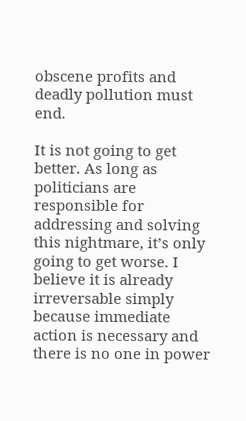obscene profits and deadly pollution must end.

It is not going to get better. As long as politicians are responsible for addressing and solving this nightmare, it’s only going to get worse. I believe it is already irreversable simply because immediate action is necessary and there is no one in power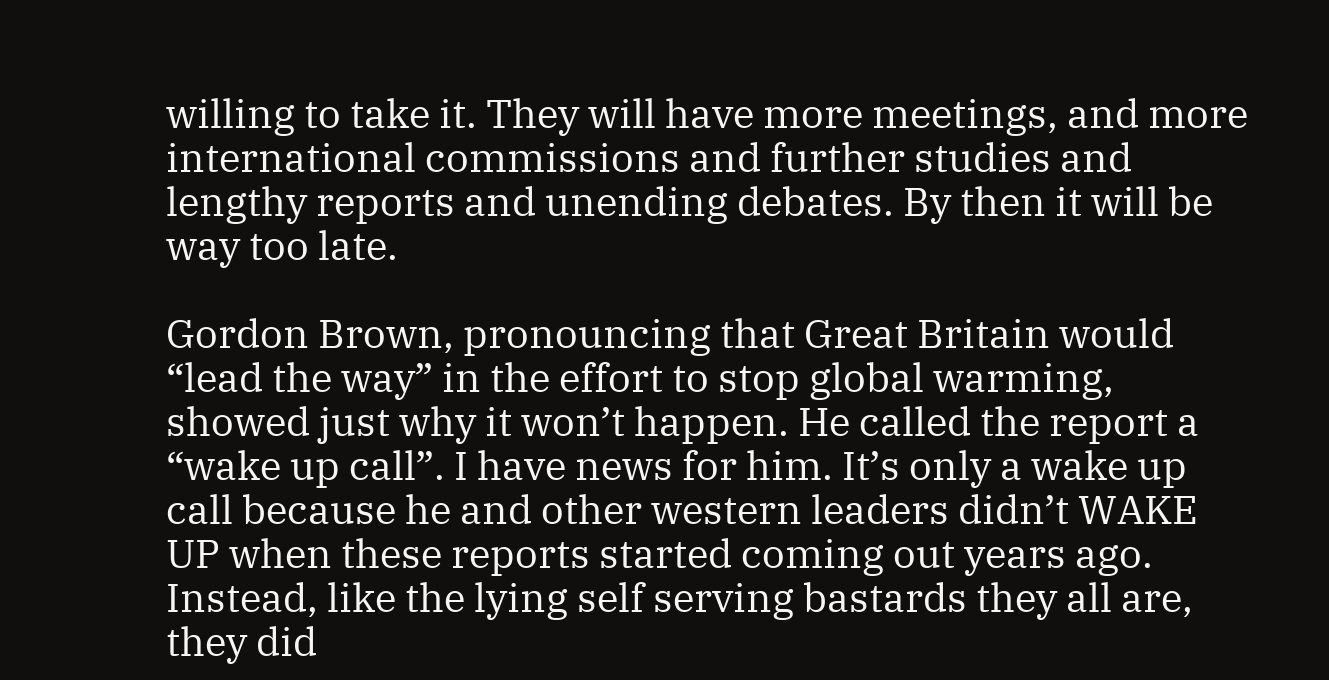willing to take it. They will have more meetings, and more international commissions and further studies and lengthy reports and unending debates. By then it will be way too late.

Gordon Brown, pronouncing that Great Britain would “lead the way” in the effort to stop global warming, showed just why it won’t happen. He called the report a “wake up call”. I have news for him. It’s only a wake up call because he and other western leaders didn’t WAKE UP when these reports started coming out years ago. Instead, like the lying self serving bastards they all are, they did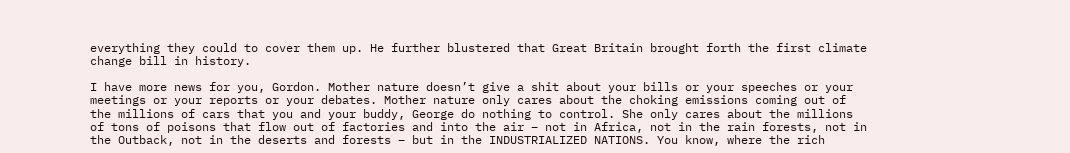everything they could to cover them up. He further blustered that Great Britain brought forth the first climate change bill in history.

I have more news for you, Gordon. Mother nature doesn’t give a shit about your bills or your speeches or your meetings or your reports or your debates. Mother nature only cares about the choking emissions coming out of the millions of cars that you and your buddy, George do nothing to control. She only cares about the millions of tons of poisons that flow out of factories and into the air – not in Africa, not in the rain forests, not in the Outback, not in the deserts and forests – but in the INDUSTRIALIZED NATIONS. You know, where the rich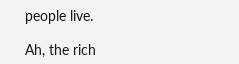people live.

Ah, the rich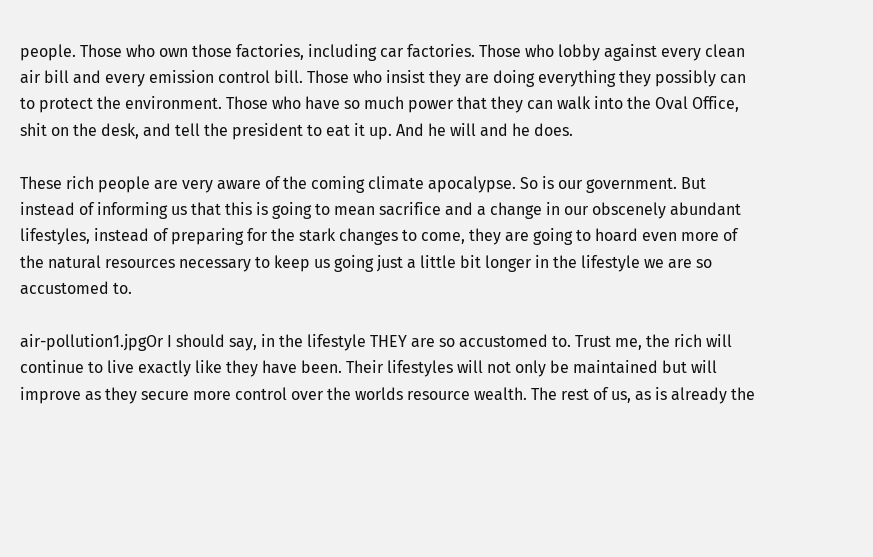people. Those who own those factories, including car factories. Those who lobby against every clean air bill and every emission control bill. Those who insist they are doing everything they possibly can to protect the environment. Those who have so much power that they can walk into the Oval Office, shit on the desk, and tell the president to eat it up. And he will and he does.

These rich people are very aware of the coming climate apocalypse. So is our government. But instead of informing us that this is going to mean sacrifice and a change in our obscenely abundant lifestyles, instead of preparing for the stark changes to come, they are going to hoard even more of the natural resources necessary to keep us going just a little bit longer in the lifestyle we are so accustomed to.

air-pollution1.jpgOr I should say, in the lifestyle THEY are so accustomed to. Trust me, the rich will continue to live exactly like they have been. Their lifestyles will not only be maintained but will improve as they secure more control over the worlds resource wealth. The rest of us, as is already the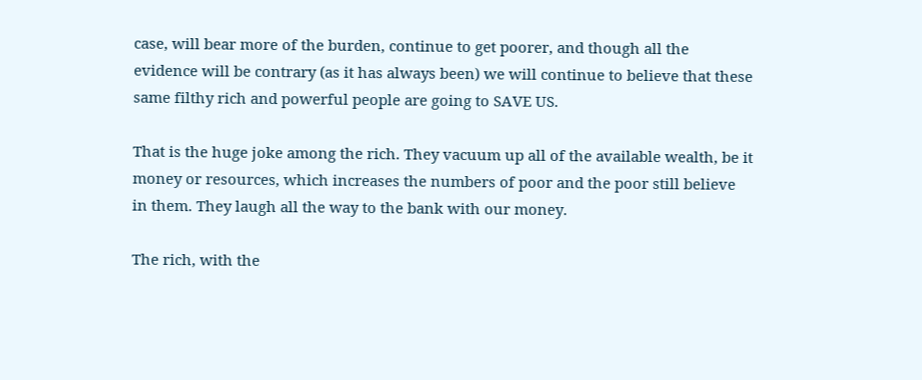case, will bear more of the burden, continue to get poorer, and though all the evidence will be contrary (as it has always been) we will continue to believe that these same filthy rich and powerful people are going to SAVE US.

That is the huge joke among the rich. They vacuum up all of the available wealth, be it money or resources, which increases the numbers of poor and the poor still believe in them. They laugh all the way to the bank with our money.

The rich, with the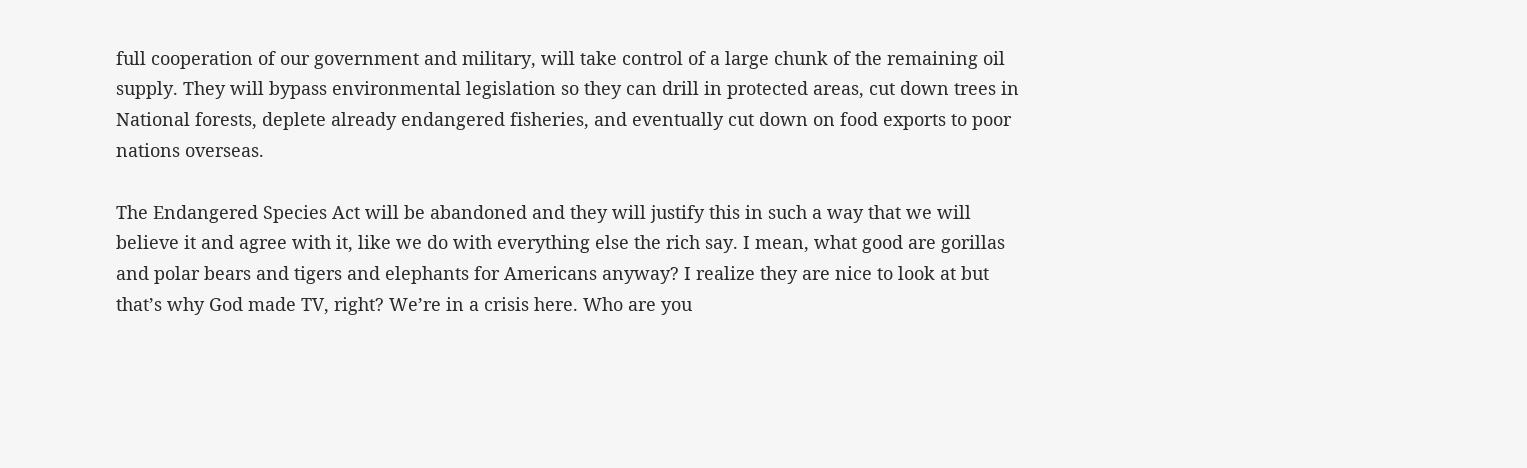full cooperation of our government and military, will take control of a large chunk of the remaining oil supply. They will bypass environmental legislation so they can drill in protected areas, cut down trees in National forests, deplete already endangered fisheries, and eventually cut down on food exports to poor nations overseas.

The Endangered Species Act will be abandoned and they will justify this in such a way that we will believe it and agree with it, like we do with everything else the rich say. I mean, what good are gorillas and polar bears and tigers and elephants for Americans anyway? I realize they are nice to look at but that’s why God made TV, right? We’re in a crisis here. Who are you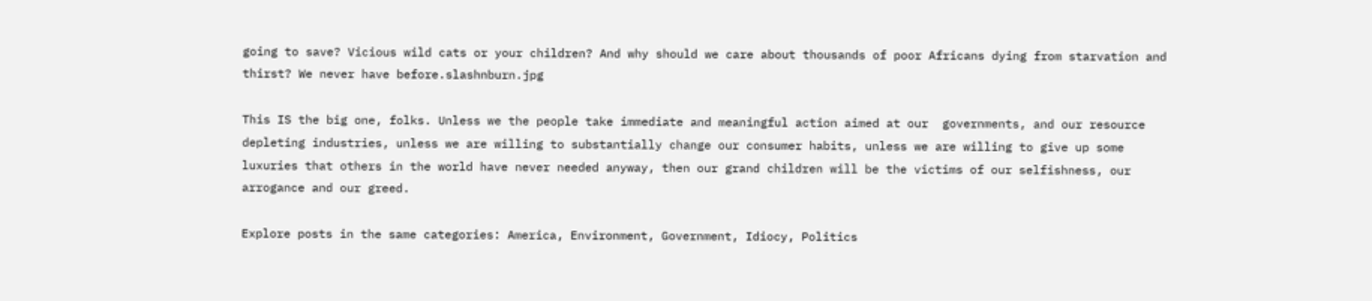going to save? Vicious wild cats or your children? And why should we care about thousands of poor Africans dying from starvation and thirst? We never have before.slashnburn.jpg

This IS the big one, folks. Unless we the people take immediate and meaningful action aimed at our  governments, and our resource depleting industries, unless we are willing to substantially change our consumer habits, unless we are willing to give up some luxuries that others in the world have never needed anyway, then our grand children will be the victims of our selfishness, our arrogance and our greed.

Explore posts in the same categories: America, Environment, Government, Idiocy, Politics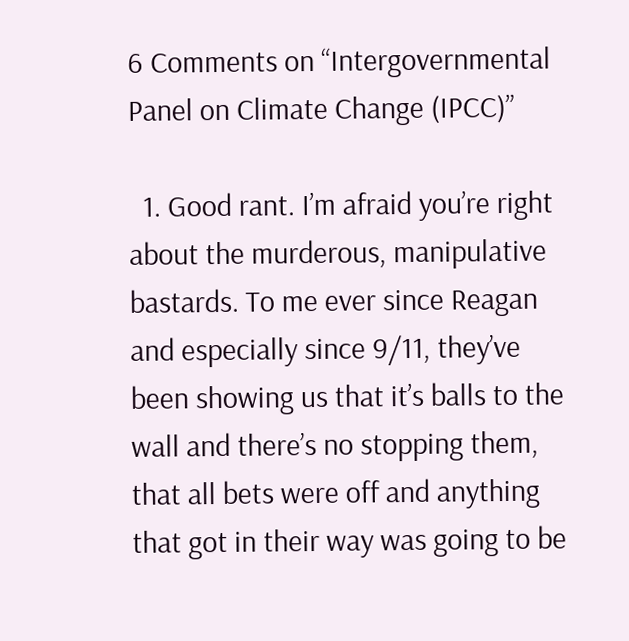6 Comments on “Intergovernmental Panel on Climate Change (IPCC)”

  1. Good rant. I’m afraid you’re right about the murderous, manipulative bastards. To me ever since Reagan and especially since 9/11, they’ve been showing us that it’s balls to the wall and there’s no stopping them, that all bets were off and anything that got in their way was going to be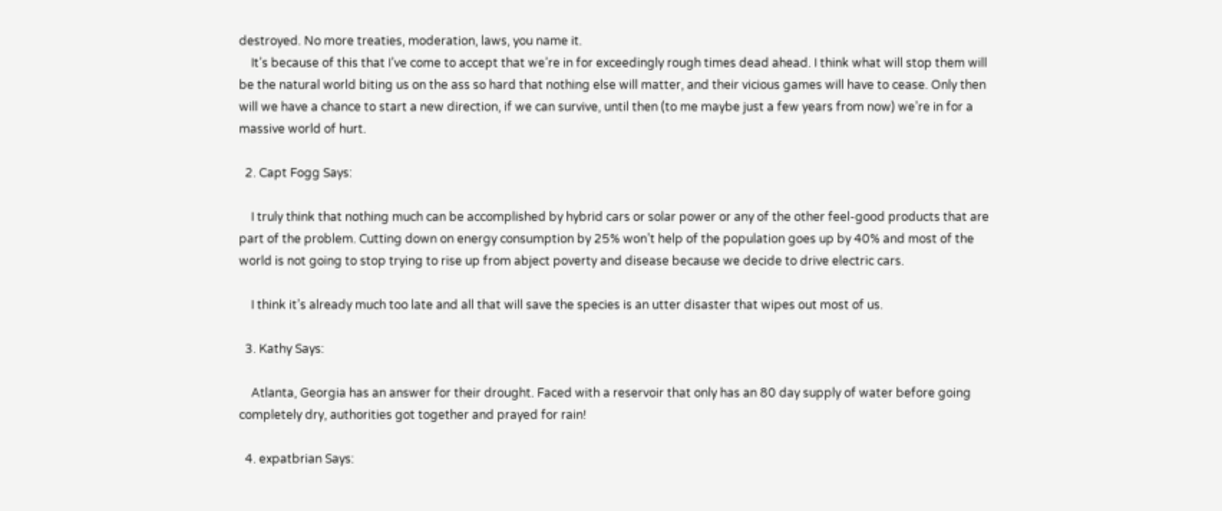destroyed. No more treaties, moderation, laws, you name it.
    It’s because of this that I’ve come to accept that we’re in for exceedingly rough times dead ahead. I think what will stop them will be the natural world biting us on the ass so hard that nothing else will matter, and their vicious games will have to cease. Only then will we have a chance to start a new direction, if we can survive, until then (to me maybe just a few years from now) we’re in for a massive world of hurt.

  2. Capt Fogg Says:

    I truly think that nothing much can be accomplished by hybrid cars or solar power or any of the other feel-good products that are part of the problem. Cutting down on energy consumption by 25% won’t help of the population goes up by 40% and most of the world is not going to stop trying to rise up from abject poverty and disease because we decide to drive electric cars.

    I think it’s already much too late and all that will save the species is an utter disaster that wipes out most of us.

  3. Kathy Says:

    Atlanta, Georgia has an answer for their drought. Faced with a reservoir that only has an 80 day supply of water before going completely dry, authorities got together and prayed for rain!

  4. expatbrian Says: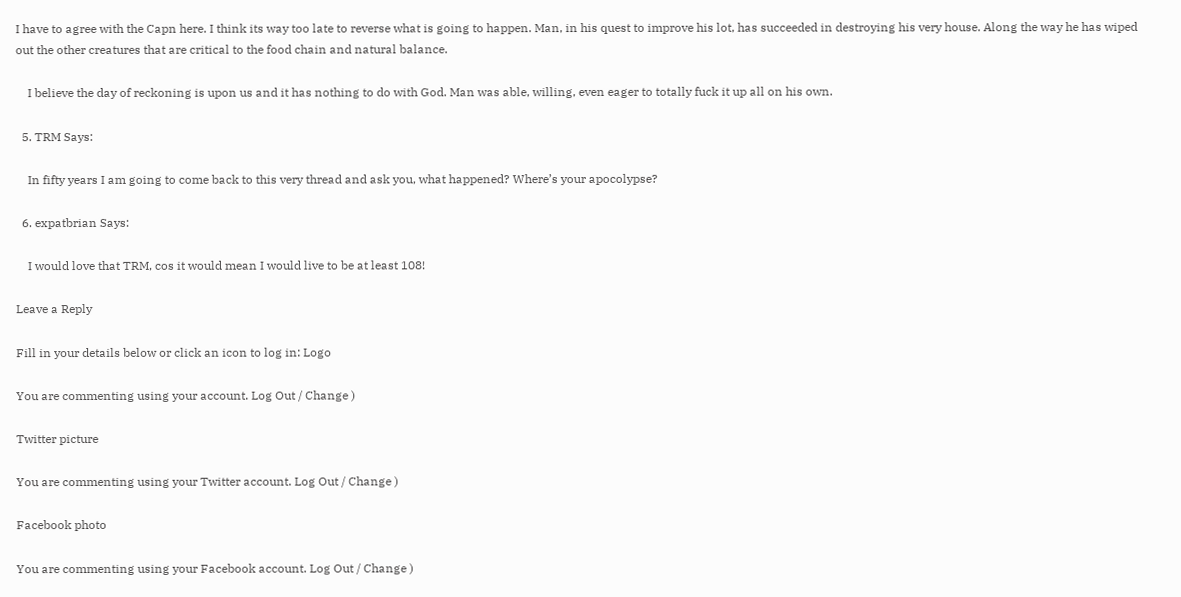I have to agree with the Capn here. I think its way too late to reverse what is going to happen. Man, in his quest to improve his lot, has succeeded in destroying his very house. Along the way he has wiped out the other creatures that are critical to the food chain and natural balance.

    I believe the day of reckoning is upon us and it has nothing to do with God. Man was able, willing, even eager to totally fuck it up all on his own.

  5. TRM Says:

    In fifty years I am going to come back to this very thread and ask you, what happened? Where’s your apocolypse?

  6. expatbrian Says:

    I would love that TRM, cos it would mean I would live to be at least 108!

Leave a Reply

Fill in your details below or click an icon to log in: Logo

You are commenting using your account. Log Out / Change )

Twitter picture

You are commenting using your Twitter account. Log Out / Change )

Facebook photo

You are commenting using your Facebook account. Log Out / Change )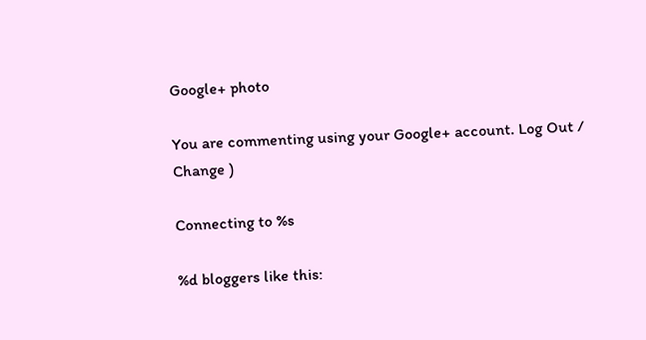Google+ photo

You are commenting using your Google+ account. Log Out / Change )

Connecting to %s

%d bloggers like this: